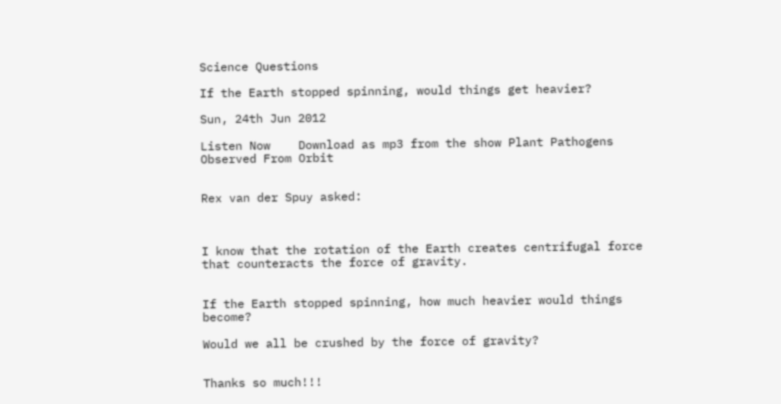Science Questions

If the Earth stopped spinning, would things get heavier?

Sun, 24th Jun 2012

Listen Now    Download as mp3 from the show Plant Pathogens Observed From Orbit


Rex van der Spuy asked:



I know that the rotation of the Earth creates centrifugal force that counteracts the force of gravity.


If the Earth stopped spinning, how much heavier would things become?

Would we all be crushed by the force of gravity?


Thanks so much!!!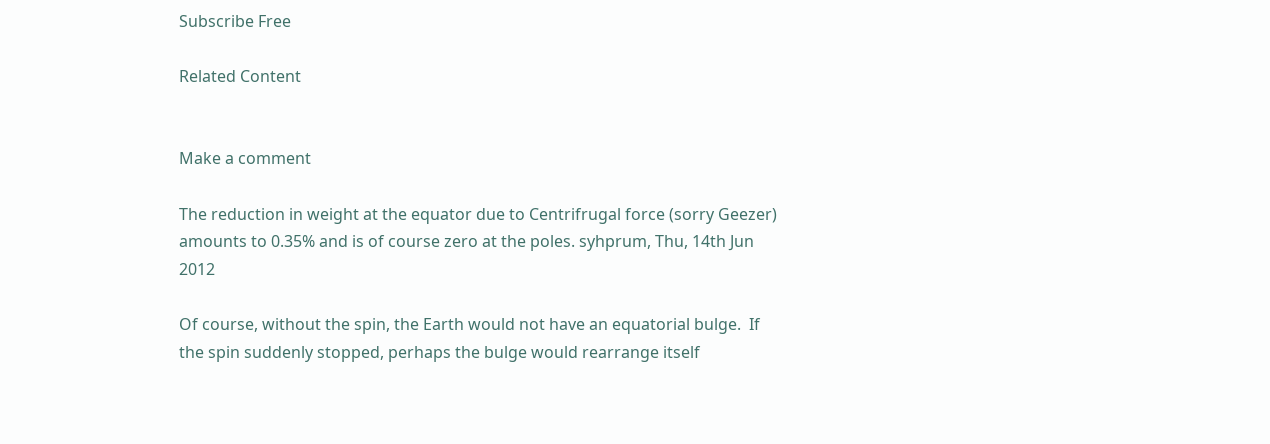Subscribe Free

Related Content


Make a comment

The reduction in weight at the equator due to Centrifrugal force (sorry Geezer) amounts to 0.35% and is of course zero at the poles. syhprum, Thu, 14th Jun 2012

Of course, without the spin, the Earth would not have an equatorial bulge.  If the spin suddenly stopped, perhaps the bulge would rearrange itself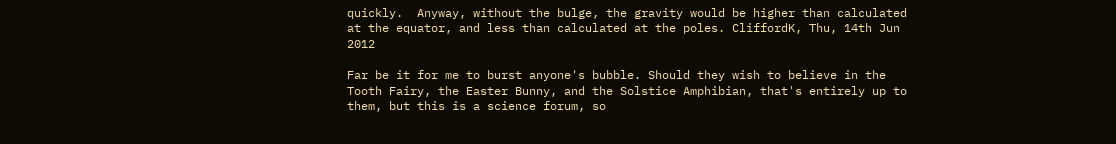quickly.  Anyway, without the bulge, the gravity would be higher than calculated at the equator, and less than calculated at the poles. CliffordK, Thu, 14th Jun 2012

Far be it for me to burst anyone's bubble. Should they wish to believe in the Tooth Fairy, the Easter Bunny, and the Solstice Amphibian, that's entirely up to them, but this is a science forum, so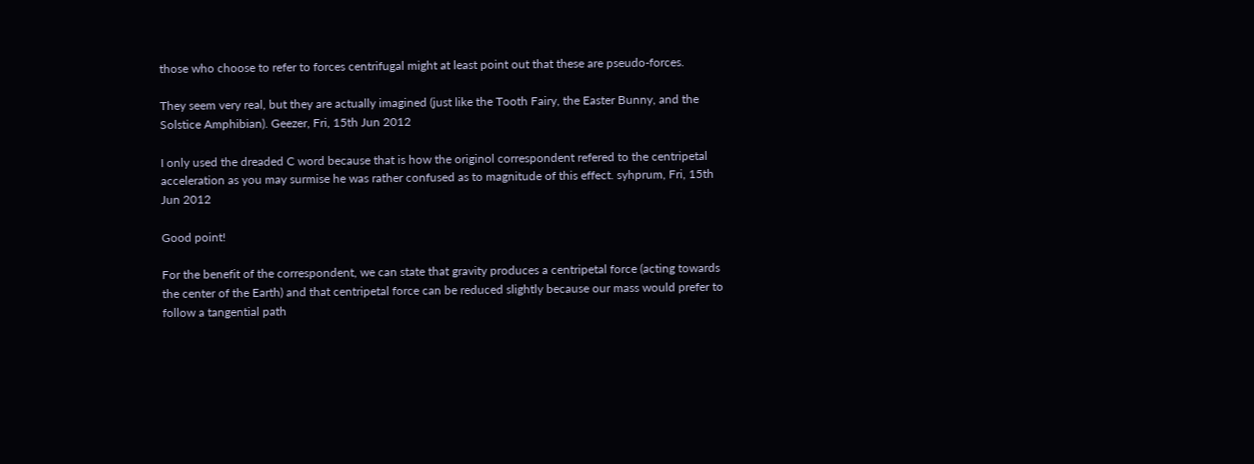those who choose to refer to forces centrifugal might at least point out that these are pseudo-forces.

They seem very real, but they are actually imagined (just like the Tooth Fairy, the Easter Bunny, and the Solstice Amphibian). Geezer, Fri, 15th Jun 2012

I only used the dreaded C word because that is how the originol correspondent refered to the centripetal acceleration as you may surmise he was rather confused as to magnitude of this effect. syhprum, Fri, 15th Jun 2012

Good point!

For the benefit of the correspondent, we can state that gravity produces a centripetal force (acting towards the center of the Earth) and that centripetal force can be reduced slightly because our mass would prefer to follow a tangential path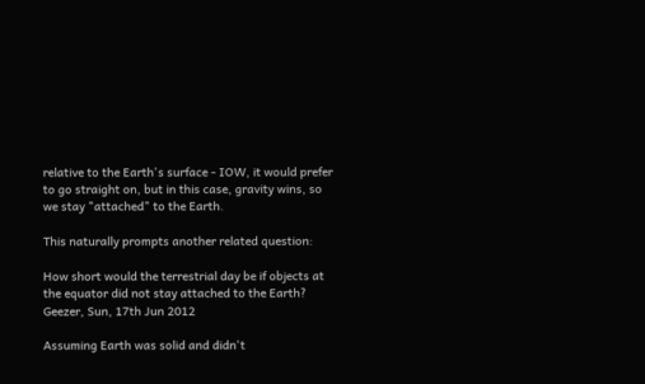relative to the Earth's surface - IOW, it would prefer to go straight on, but in this case, gravity wins, so we stay "attached" to the Earth.

This naturally prompts another related question:

How short would the terrestrial day be if objects at the equator did not stay attached to the Earth?
Geezer, Sun, 17th Jun 2012

Assuming Earth was solid and didn't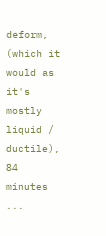deform, (which it would as it's mostly liquid / ductile), 84 minutes ...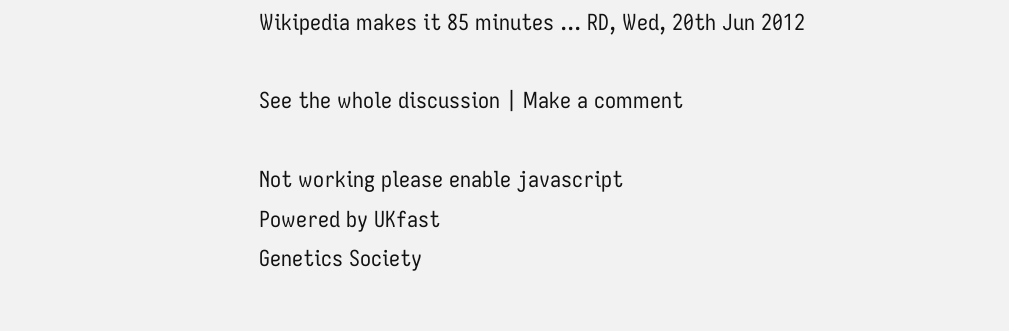Wikipedia makes it 85 minutes ... RD, Wed, 20th Jun 2012

See the whole discussion | Make a comment

Not working please enable javascript
Powered by UKfast
Genetics Society